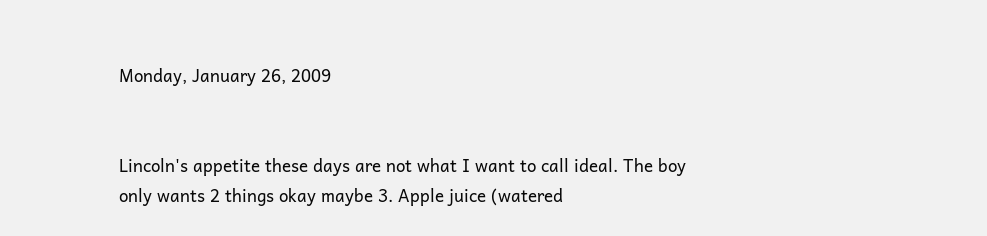Monday, January 26, 2009


Lincoln's appetite these days are not what I want to call ideal. The boy only wants 2 things okay maybe 3. Apple juice (watered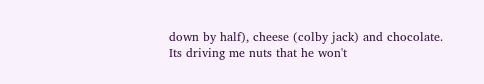down by half), cheese (colby jack) and chocolate. Its driving me nuts that he won't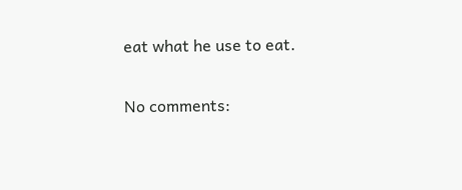eat what he use to eat.

No comments: